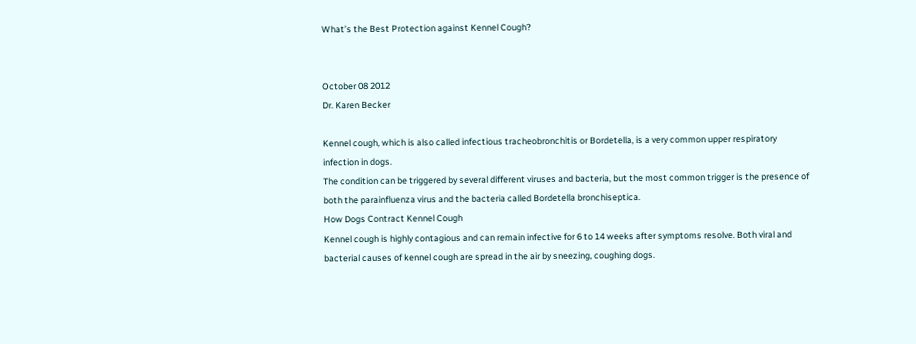What’s the Best Protection against Kennel Cough?


October 08 2012
Dr. Karen Becker

Kennel cough, which is also called infectious tracheobronchitis or Bordetella, is a very common upper respiratory infection in dogs.
The condition can be triggered by several different viruses and bacteria, but the most common trigger is the presence of both the parainfluenza virus and the bacteria called Bordetella bronchiseptica.
How Dogs Contract Kennel Cough
Kennel cough is highly contagious and can remain infective for 6 to 14 weeks after symptoms resolve. Both viral and bacterial causes of kennel cough are spread in the air by sneezing, coughing dogs.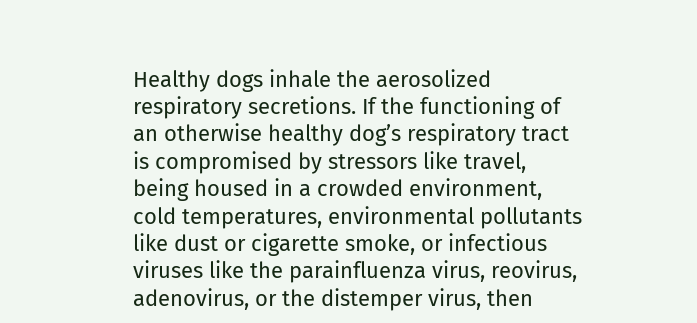Healthy dogs inhale the aerosolized respiratory secretions. If the functioning of an otherwise healthy dog’s respiratory tract is compromised by stressors like travel, being housed in a crowded environment, cold temperatures, environmental pollutants like dust or cigarette smoke, or infectious viruses like the parainfluenza virus, reovirus, adenovirus, or the distemper virus, then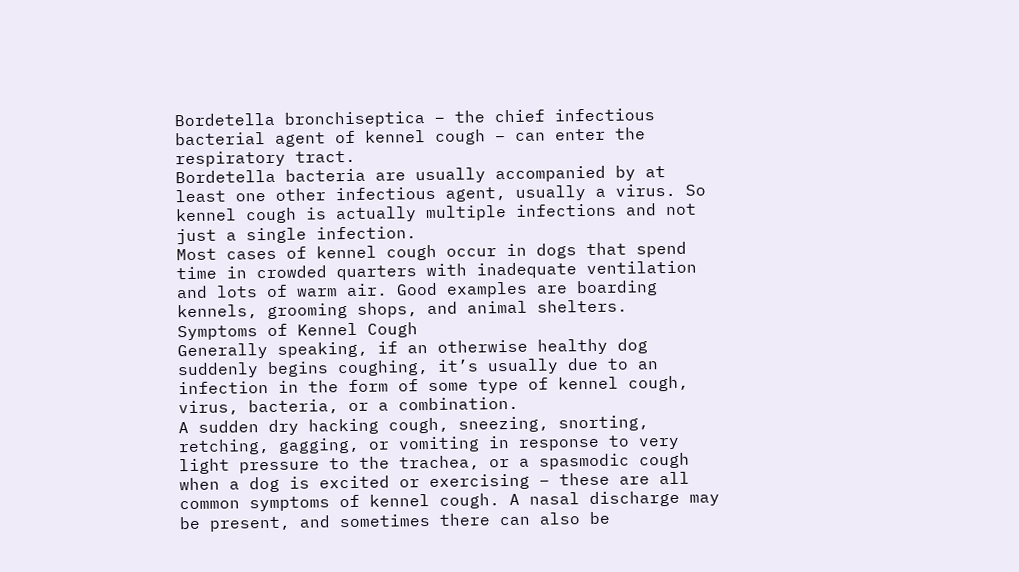Bordetella bronchiseptica – the chief infectious bacterial agent of kennel cough – can enter the respiratory tract.
Bordetella bacteria are usually accompanied by at least one other infectious agent, usually a virus. So kennel cough is actually multiple infections and not just a single infection.
Most cases of kennel cough occur in dogs that spend time in crowded quarters with inadequate ventilation and lots of warm air. Good examples are boarding kennels, grooming shops, and animal shelters.
Symptoms of Kennel Cough
Generally speaking, if an otherwise healthy dog suddenly begins coughing, it’s usually due to an infection in the form of some type of kennel cough, virus, bacteria, or a combination.
A sudden dry hacking cough, sneezing, snorting, retching, gagging, or vomiting in response to very light pressure to the trachea, or a spasmodic cough when a dog is excited or exercising – these are all common symptoms of kennel cough. A nasal discharge may be present, and sometimes there can also be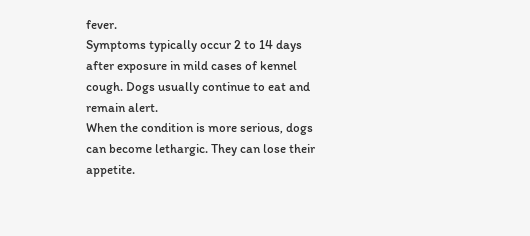fever.
Symptoms typically occur 2 to 14 days after exposure in mild cases of kennel cough. Dogs usually continue to eat and remain alert.
When the condition is more serious, dogs can become lethargic. They can lose their appetite.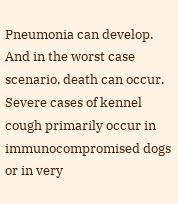Pneumonia can develop. And in the worst case scenario, death can occur.
Severe cases of kennel cough primarily occur in immunocompromised dogs or in very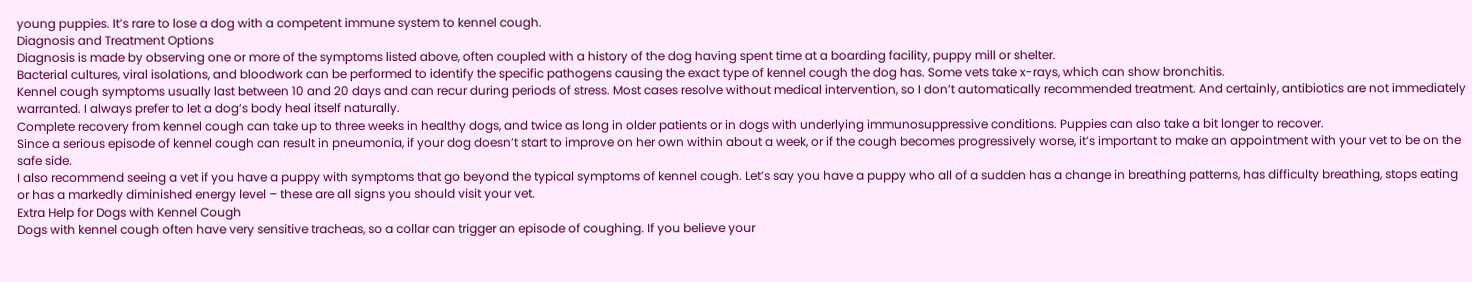young puppies. It’s rare to lose a dog with a competent immune system to kennel cough.
Diagnosis and Treatment Options
Diagnosis is made by observing one or more of the symptoms listed above, often coupled with a history of the dog having spent time at a boarding facility, puppy mill or shelter.
Bacterial cultures, viral isolations, and bloodwork can be performed to identify the specific pathogens causing the exact type of kennel cough the dog has. Some vets take x-rays, which can show bronchitis.
Kennel cough symptoms usually last between 10 and 20 days and can recur during periods of stress. Most cases resolve without medical intervention, so I don’t automatically recommended treatment. And certainly, antibiotics are not immediately warranted. I always prefer to let a dog’s body heal itself naturally.
Complete recovery from kennel cough can take up to three weeks in healthy dogs, and twice as long in older patients or in dogs with underlying immunosuppressive conditions. Puppies can also take a bit longer to recover.
Since a serious episode of kennel cough can result in pneumonia, if your dog doesn’t start to improve on her own within about a week, or if the cough becomes progressively worse, it’s important to make an appointment with your vet to be on the safe side.
I also recommend seeing a vet if you have a puppy with symptoms that go beyond the typical symptoms of kennel cough. Let’s say you have a puppy who all of a sudden has a change in breathing patterns, has difficulty breathing, stops eating or has a markedly diminished energy level – these are all signs you should visit your vet.
Extra Help for Dogs with Kennel Cough
Dogs with kennel cough often have very sensitive tracheas, so a collar can trigger an episode of coughing. If you believe your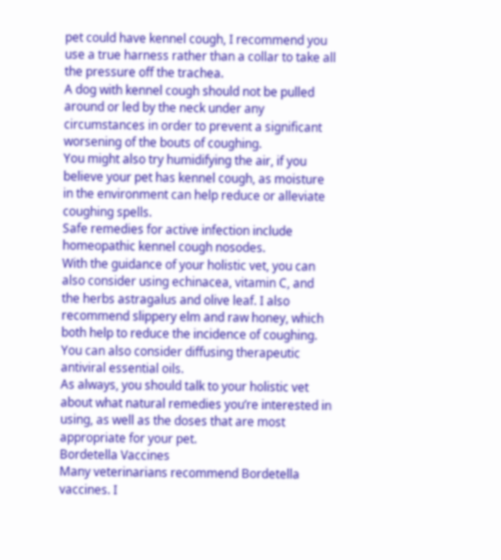pet could have kennel cough, I recommend you use a true harness rather than a collar to take all the pressure off the trachea.
A dog with kennel cough should not be pulled around or led by the neck under any circumstances in order to prevent a significant worsening of the bouts of coughing.
You might also try humidifying the air, if you believe your pet has kennel cough, as moisture in the environment can help reduce or alleviate coughing spells.
Safe remedies for active infection include homeopathic kennel cough nosodes.
With the guidance of your holistic vet, you can also consider using echinacea, vitamin C, and the herbs astragalus and olive leaf. I also recommend slippery elm and raw honey, which both help to reduce the incidence of coughing.
You can also consider diffusing therapeutic antiviral essential oils.
As always, you should talk to your holistic vet about what natural remedies you’re interested in using, as well as the doses that are most appropriate for your pet.
Bordetella Vaccines
Many veterinarians recommend Bordetella vaccines. I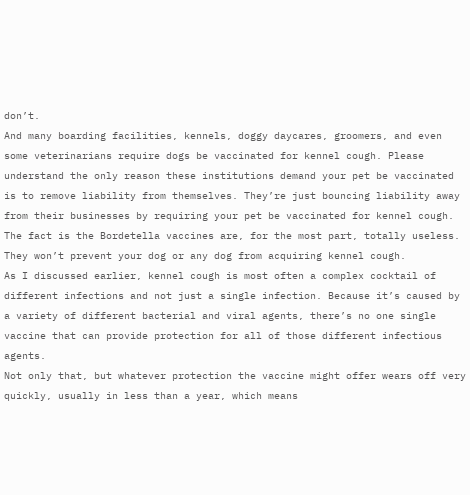don’t.
And many boarding facilities, kennels, doggy daycares, groomers, and even some veterinarians require dogs be vaccinated for kennel cough. Please understand the only reason these institutions demand your pet be vaccinated is to remove liability from themselves. They’re just bouncing liability away from their businesses by requiring your pet be vaccinated for kennel cough. The fact is the Bordetella vaccines are, for the most part, totally useless. They won’t prevent your dog or any dog from acquiring kennel cough.
As I discussed earlier, kennel cough is most often a complex cocktail of different infections and not just a single infection. Because it’s caused by a variety of different bacterial and viral agents, there’s no one single vaccine that can provide protection for all of those different infectious agents.
Not only that, but whatever protection the vaccine might offer wears off very quickly, usually in less than a year, which means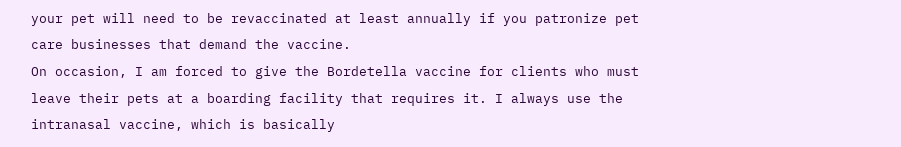your pet will need to be revaccinated at least annually if you patronize pet care businesses that demand the vaccine.
On occasion, I am forced to give the Bordetella vaccine for clients who must leave their pets at a boarding facility that requires it. I always use the intranasal vaccine, which is basically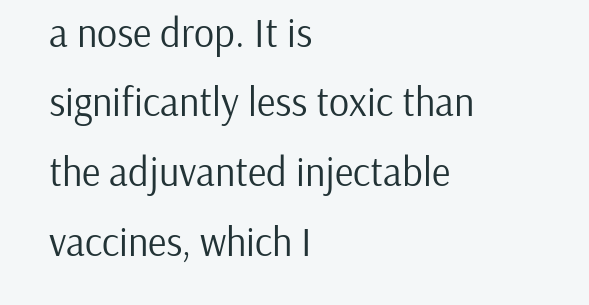a nose drop. It is significantly less toxic than the adjuvanted injectable vaccines, which I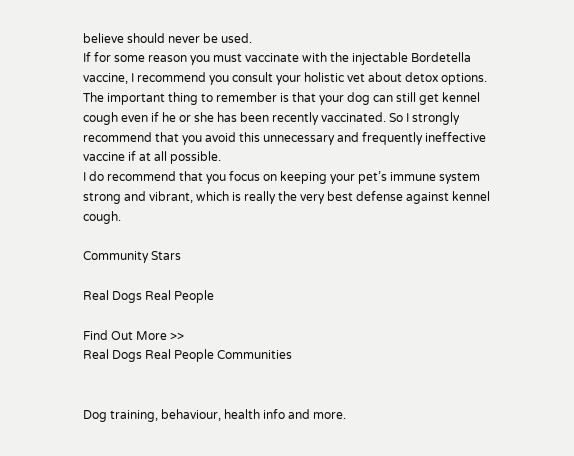believe should never be used.
If for some reason you must vaccinate with the injectable Bordetella vaccine, I recommend you consult your holistic vet about detox options. The important thing to remember is that your dog can still get kennel cough even if he or she has been recently vaccinated. So I strongly recommend that you avoid this unnecessary and frequently ineffective vaccine if at all possible.
I do recommend that you focus on keeping your pet’s immune system strong and vibrant, which is really the very best defense against kennel cough.

Community Stars

Real Dogs Real People

Find Out More >>
Real Dogs Real People Communities


Dog training, behaviour, health info and more.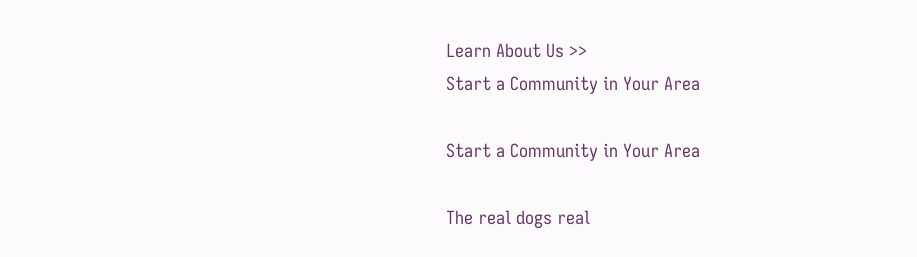Learn About Us >>
Start a Community in Your Area

Start a Community in Your Area

The real dogs real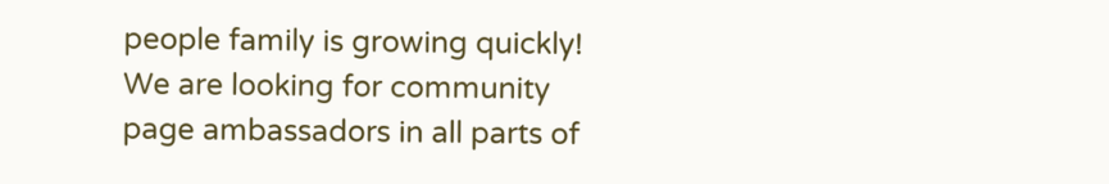people family is growing quickly! We are looking for community page ambassadors in all parts of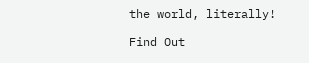the world, literally!

Find Out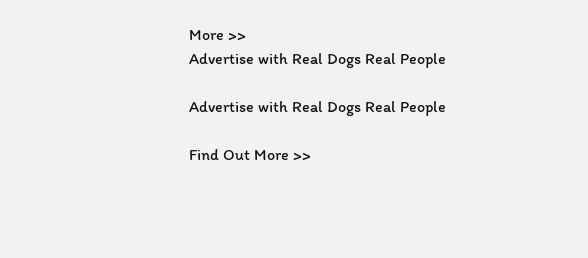More >>
Advertise with Real Dogs Real People

Advertise with Real Dogs Real People

Find Out More >>